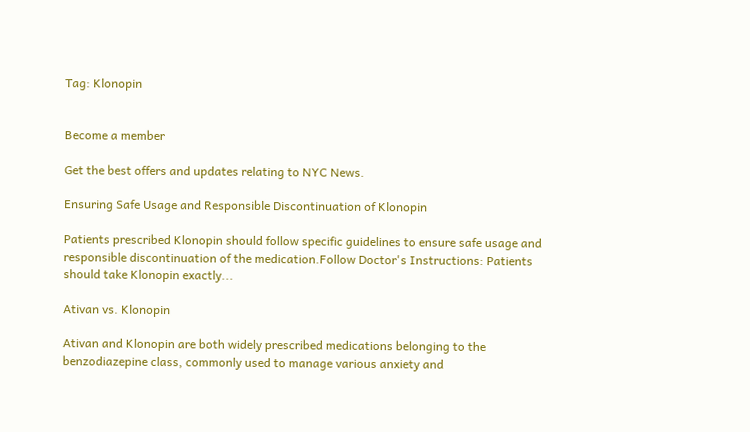Tag: Klonopin


Become a member

Get the best offers and updates relating to NYC News.

Ensuring Safe Usage and Responsible Discontinuation of Klonopin

Patients prescribed Klonopin should follow specific guidelines to ensure safe usage and responsible discontinuation of the medication.Follow Doctor's Instructions: Patients should take Klonopin exactly...

Ativan vs. Klonopin

Ativan and Klonopin are both widely prescribed medications belonging to the benzodiazepine class, commonly used to manage various anxiety and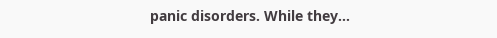panic disorders. While they...